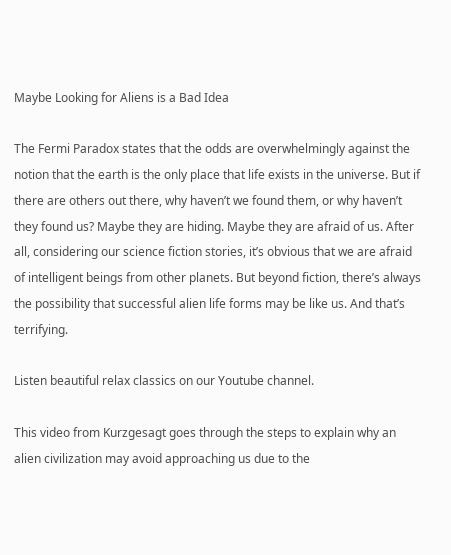Maybe Looking for Aliens is a Bad Idea

The Fermi Paradox states that the odds are overwhelmingly against the notion that the earth is the only place that life exists in the universe. But if there are others out there, why haven’t we found them, or why haven’t they found us? Maybe they are hiding. Maybe they are afraid of us. After all, considering our science fiction stories, it’s obvious that we are afraid of intelligent beings from other planets. But beyond fiction, there’s always the possibility that successful alien life forms may be like us. And that’s terrifying.

Listen beautiful relax classics on our Youtube channel.

This video from Kurzgesagt goes through the steps to explain why an alien civilization may avoid approaching us due to the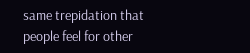same trepidation that people feel for other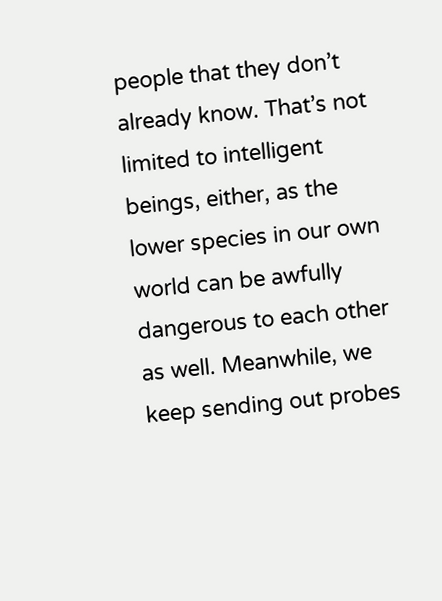people that they don’t already know. That’s not limited to intelligent beings, either, as the lower species in our own world can be awfully dangerous to each other as well. Meanwhile, we keep sending out probes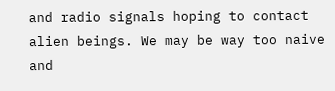and radio signals hoping to contact alien beings. We may be way too naive and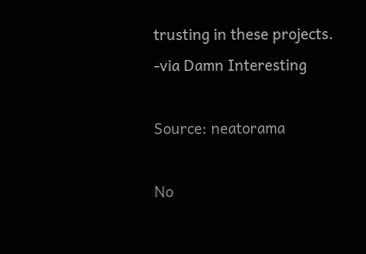trusting in these projects. -via Damn Interesting

Source: neatorama

No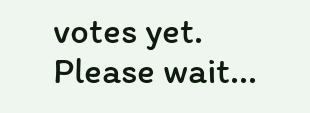votes yet.
Please wait...